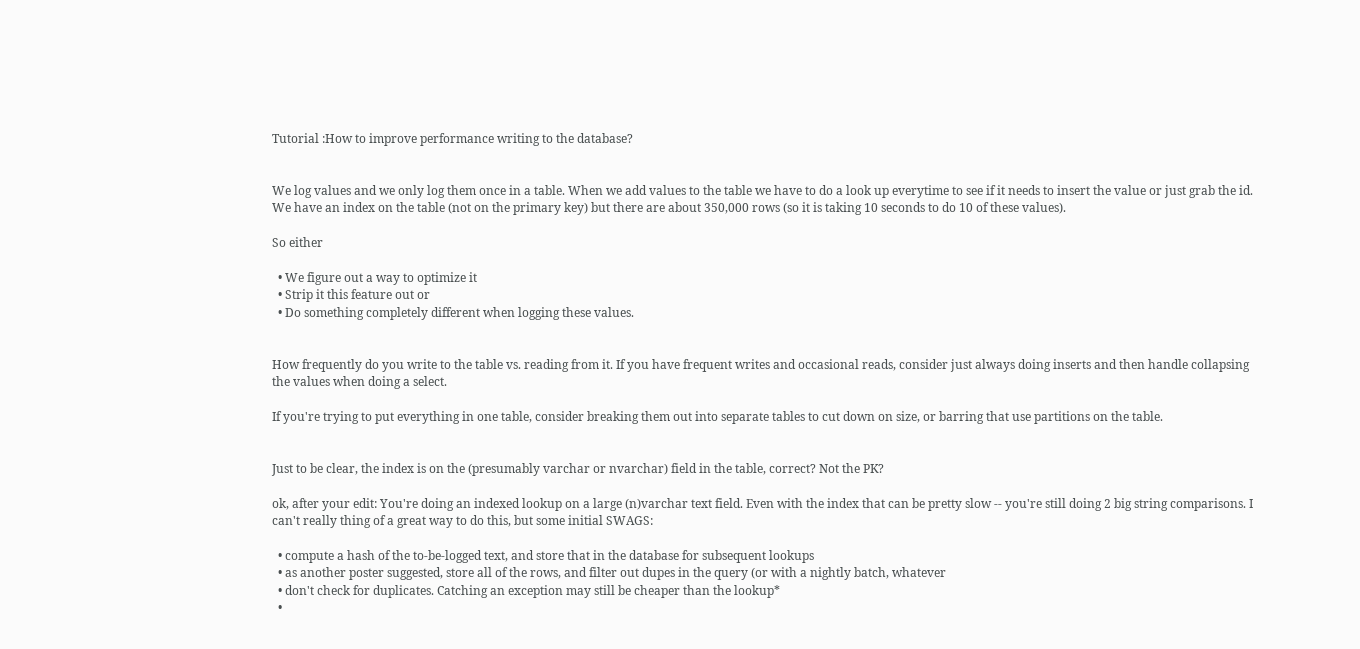Tutorial :How to improve performance writing to the database?


We log values and we only log them once in a table. When we add values to the table we have to do a look up everytime to see if it needs to insert the value or just grab the id. We have an index on the table (not on the primary key) but there are about 350,000 rows (so it is taking 10 seconds to do 10 of these values).

So either

  • We figure out a way to optimize it
  • Strip it this feature out or
  • Do something completely different when logging these values.


How frequently do you write to the table vs. reading from it. If you have frequent writes and occasional reads, consider just always doing inserts and then handle collapsing the values when doing a select.

If you're trying to put everything in one table, consider breaking them out into separate tables to cut down on size, or barring that use partitions on the table.


Just to be clear, the index is on the (presumably varchar or nvarchar) field in the table, correct? Not the PK?

ok, after your edit: You're doing an indexed lookup on a large (n)varchar text field. Even with the index that can be pretty slow -- you're still doing 2 big string comparisons. I can't really thing of a great way to do this, but some initial SWAGS:

  • compute a hash of the to-be-logged text, and store that in the database for subsequent lookups
  • as another poster suggested, store all of the rows, and filter out dupes in the query (or with a nightly batch, whatever
  • don't check for duplicates. Catching an exception may still be cheaper than the lookup*
  •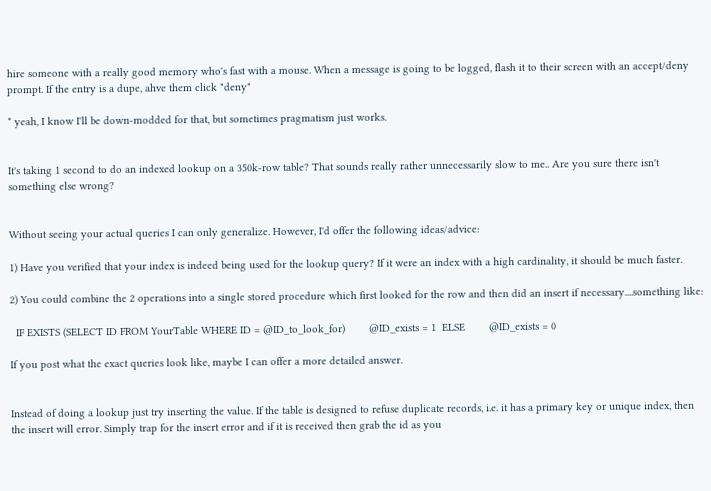hire someone with a really good memory who's fast with a mouse. When a message is going to be logged, flash it to their screen with an accept/deny prompt. If the entry is a dupe, ahve them click "deny"

* yeah, I know I'll be down-modded for that, but sometimes pragmatism just works.


It's taking 1 second to do an indexed lookup on a 350k-row table? That sounds really rather unnecessarily slow to me.. Are you sure there isn't something else wrong?


Without seeing your actual queries I can only generalize. However, I'd offer the following ideas/advice:

1) Have you verified that your index is indeed being used for the lookup query? If it were an index with a high cardinality, it should be much faster.

2) You could combine the 2 operations into a single stored procedure which first looked for the row and then did an insert if necessary....something like:

  IF EXISTS (SELECT ID FROM YourTable WHERE ID = @ID_to_look_for)        @ID_exists = 1  ELSE        @ID_exists = 0

If you post what the exact queries look like, maybe I can offer a more detailed answer.


Instead of doing a lookup just try inserting the value. If the table is designed to refuse duplicate records, i.e. it has a primary key or unique index, then the insert will error. Simply trap for the insert error and if it is received then grab the id as you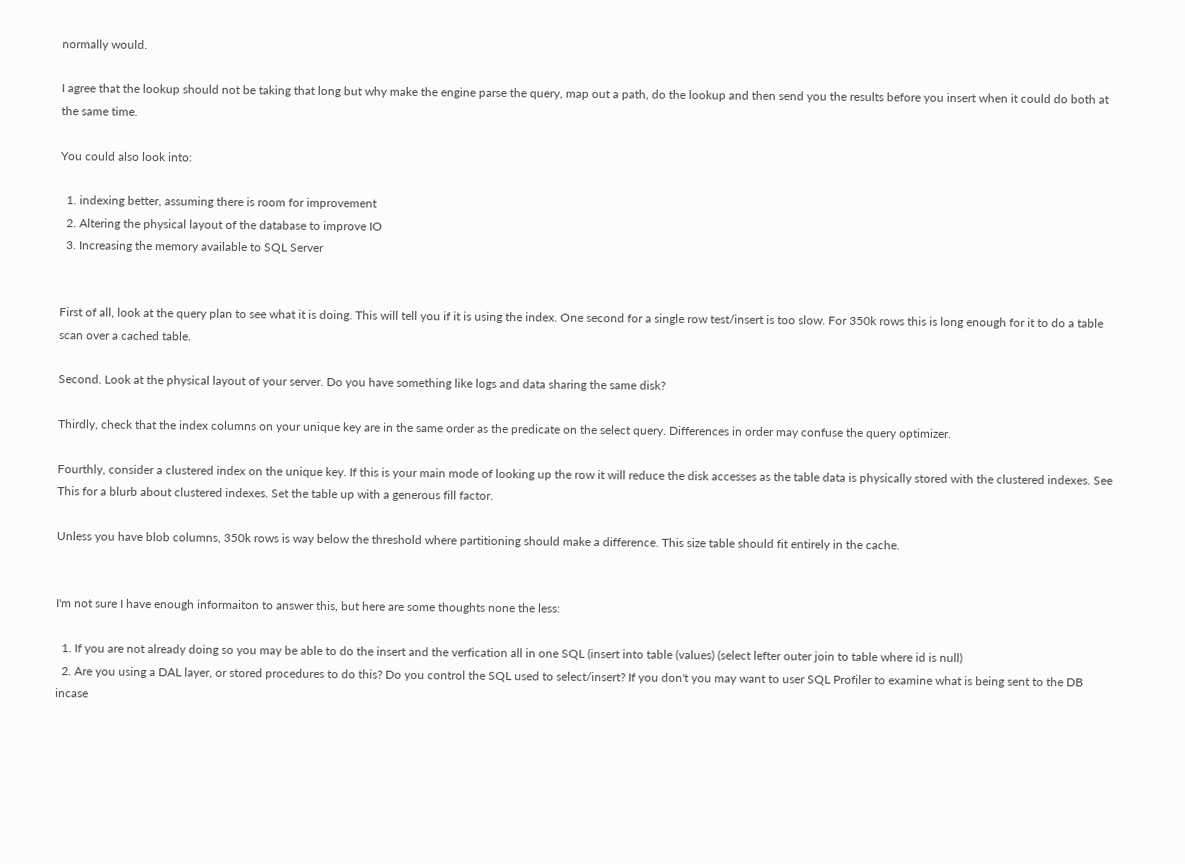normally would.

I agree that the lookup should not be taking that long but why make the engine parse the query, map out a path, do the lookup and then send you the results before you insert when it could do both at the same time.

You could also look into:

  1. indexing better, assuming there is room for improvement
  2. Altering the physical layout of the database to improve IO
  3. Increasing the memory available to SQL Server


First of all, look at the query plan to see what it is doing. This will tell you if it is using the index. One second for a single row test/insert is too slow. For 350k rows this is long enough for it to do a table scan over a cached table.

Second. Look at the physical layout of your server. Do you have something like logs and data sharing the same disk?

Thirdly, check that the index columns on your unique key are in the same order as the predicate on the select query. Differences in order may confuse the query optimizer.

Fourthly, consider a clustered index on the unique key. If this is your main mode of looking up the row it will reduce the disk accesses as the table data is physically stored with the clustered indexes. See This for a blurb about clustered indexes. Set the table up with a generous fill factor.

Unless you have blob columns, 350k rows is way below the threshold where partitioning should make a difference. This size table should fit entirely in the cache.


I'm not sure I have enough informaiton to answer this, but here are some thoughts none the less:

  1. If you are not already doing so you may be able to do the insert and the verfication all in one SQL (insert into table (values) (select lefter outer join to table where id is null)
  2. Are you using a DAL layer, or stored procedures to do this? Do you control the SQL used to select/insert? If you don't you may want to user SQL Profiler to examine what is being sent to the DB incase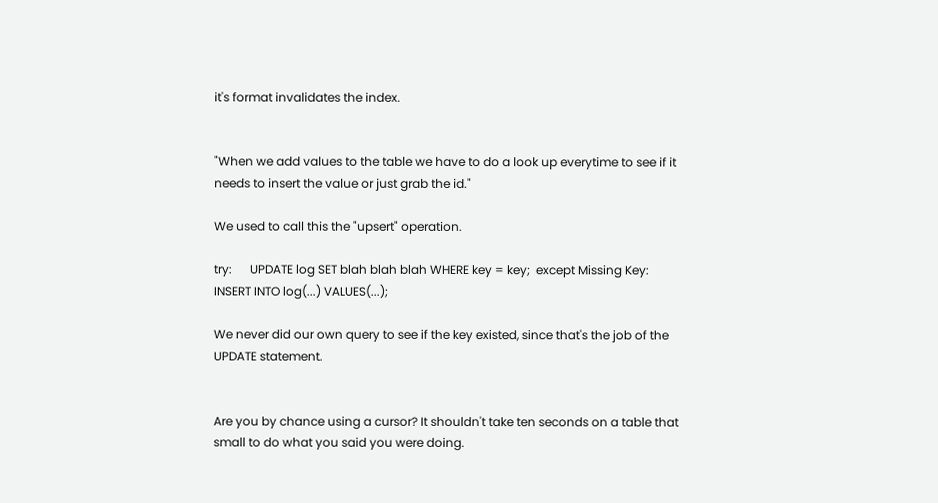it's format invalidates the index.


"When we add values to the table we have to do a look up everytime to see if it needs to insert the value or just grab the id."

We used to call this the "upsert" operation.

try:      UPDATE log SET blah blah blah WHERE key = key;  except Missing Key:      INSERT INTO log(...) VALUES(...);

We never did our own query to see if the key existed, since that's the job of the UPDATE statement.


Are you by chance using a cursor? It shouldn't take ten seconds on a table that small to do what you said you were doing.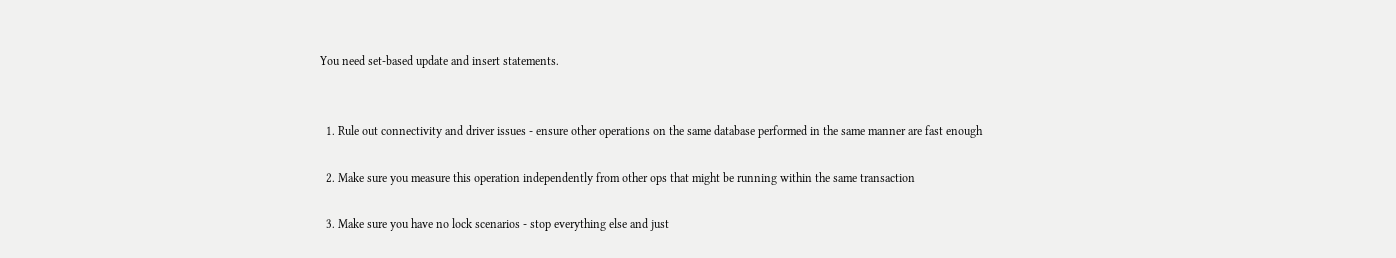You need set-based update and insert statements.


  1. Rule out connectivity and driver issues - ensure other operations on the same database performed in the same manner are fast enough

  2. Make sure you measure this operation independently from other ops that might be running within the same transaction

  3. Make sure you have no lock scenarios - stop everything else and just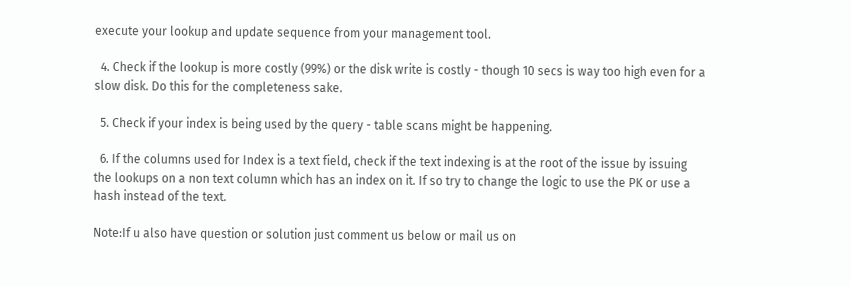execute your lookup and update sequence from your management tool.

  4. Check if the lookup is more costly (99%) or the disk write is costly - though 10 secs is way too high even for a slow disk. Do this for the completeness sake.

  5. Check if your index is being used by the query - table scans might be happening.

  6. If the columns used for Index is a text field, check if the text indexing is at the root of the issue by issuing the lookups on a non text column which has an index on it. If so try to change the logic to use the PK or use a hash instead of the text.

Note:If u also have question or solution just comment us below or mail us on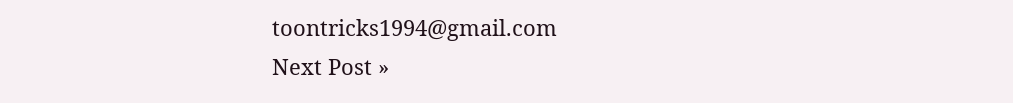toontricks1994@gmail.com
Next Post »